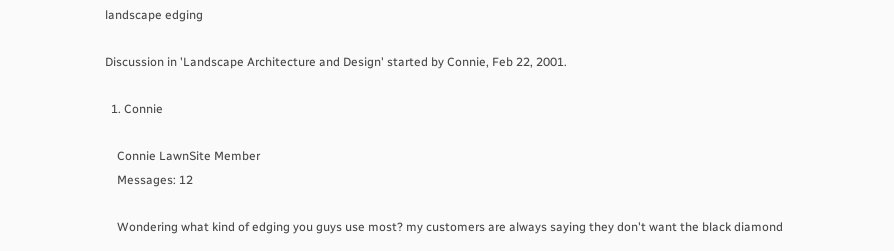landscape edging

Discussion in 'Landscape Architecture and Design' started by Connie, Feb 22, 2001.

  1. Connie

    Connie LawnSite Member
    Messages: 12

    Wondering what kind of edging you guys use most? my customers are always saying they don't want the black diamond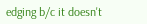edging b/c it doesn't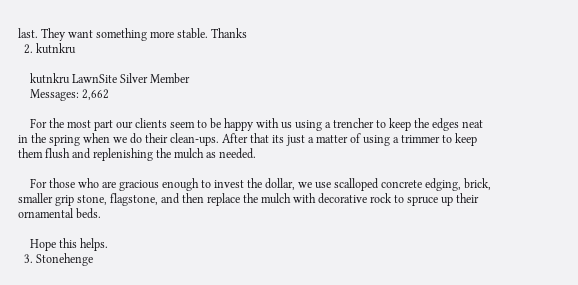last. They want something more stable. Thanks
  2. kutnkru

    kutnkru LawnSite Silver Member
    Messages: 2,662

    For the most part our clients seem to be happy with us using a trencher to keep the edges neat in the spring when we do their clean-ups. After that its just a matter of using a trimmer to keep them flush and replenishing the mulch as needed.

    For those who are gracious enough to invest the dollar, we use scalloped concrete edging, brick, smaller grip stone, flagstone, and then replace the mulch with decorative rock to spruce up their ornamental beds.

    Hope this helps.
  3. Stonehenge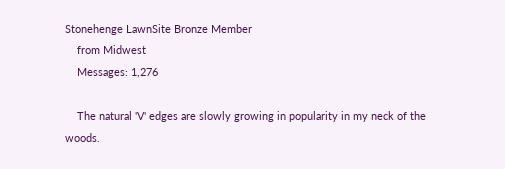Stonehenge LawnSite Bronze Member
    from Midwest
    Messages: 1,276

    The natural 'V' edges are slowly growing in popularity in my neck of the woods.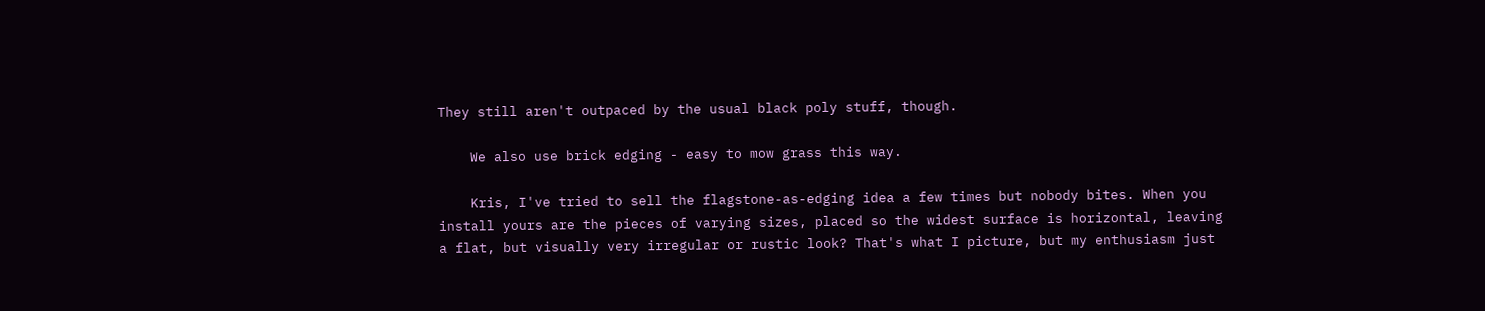They still aren't outpaced by the usual black poly stuff, though.

    We also use brick edging - easy to mow grass this way.

    Kris, I've tried to sell the flagstone-as-edging idea a few times but nobody bites. When you install yours are the pieces of varying sizes, placed so the widest surface is horizontal, leaving a flat, but visually very irregular or rustic look? That's what I picture, but my enthusiasm just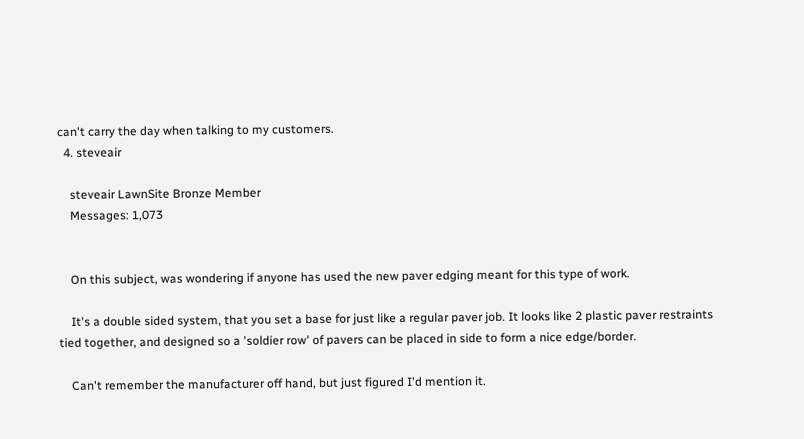can't carry the day when talking to my customers.
  4. steveair

    steveair LawnSite Bronze Member
    Messages: 1,073


    On this subject, was wondering if anyone has used the new paver edging meant for this type of work.

    It's a double sided system, that you set a base for just like a regular paver job. It looks like 2 plastic paver restraints tied together, and designed so a 'soldier row' of pavers can be placed in side to form a nice edge/border.

    Can't remember the manufacturer off hand, but just figured I'd mention it.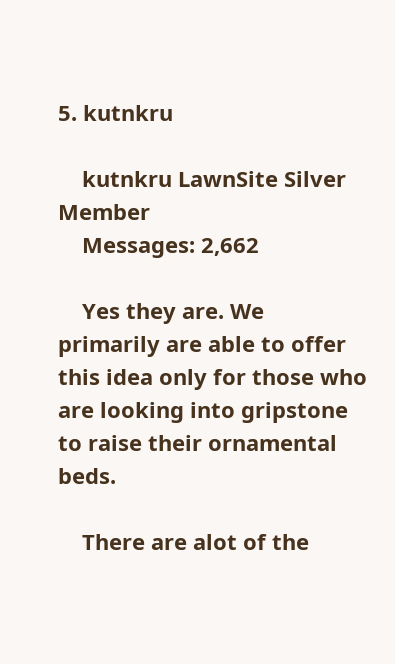5. kutnkru

    kutnkru LawnSite Silver Member
    Messages: 2,662

    Yes they are. We primarily are able to offer this idea only for those who are looking into gripstone to raise their ornamental beds.

    There are alot of the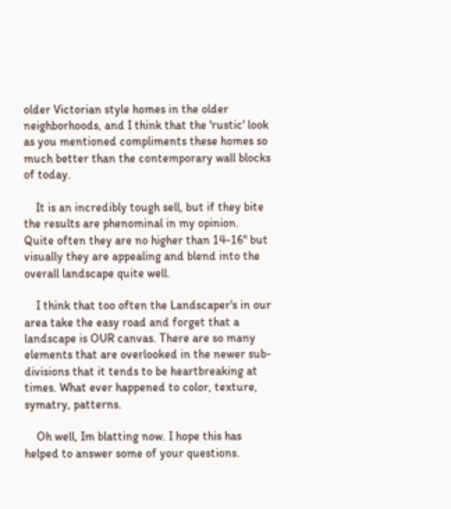older Victorian style homes in the older neighborhoods, and I think that the 'rustic' look as you mentioned compliments these homes so much better than the contemporary wall blocks of today.

    It is an incredibly tough sell, but if they bite the results are phenominal in my opinion. Quite often they are no higher than 14-16" but visually they are appealing and blend into the overall landscape quite well.

    I think that too often the Landscaper's in our area take the easy road and forget that a landscape is OUR canvas. There are so many elements that are overlooked in the newer sub-divisions that it tends to be heartbreaking at times. What ever happened to color, texture, symatry, patterns.

    Oh well, Im blatting now. I hope this has helped to answer some of your questions.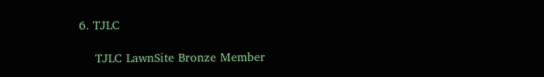6. TJLC

    TJLC LawnSite Bronze Member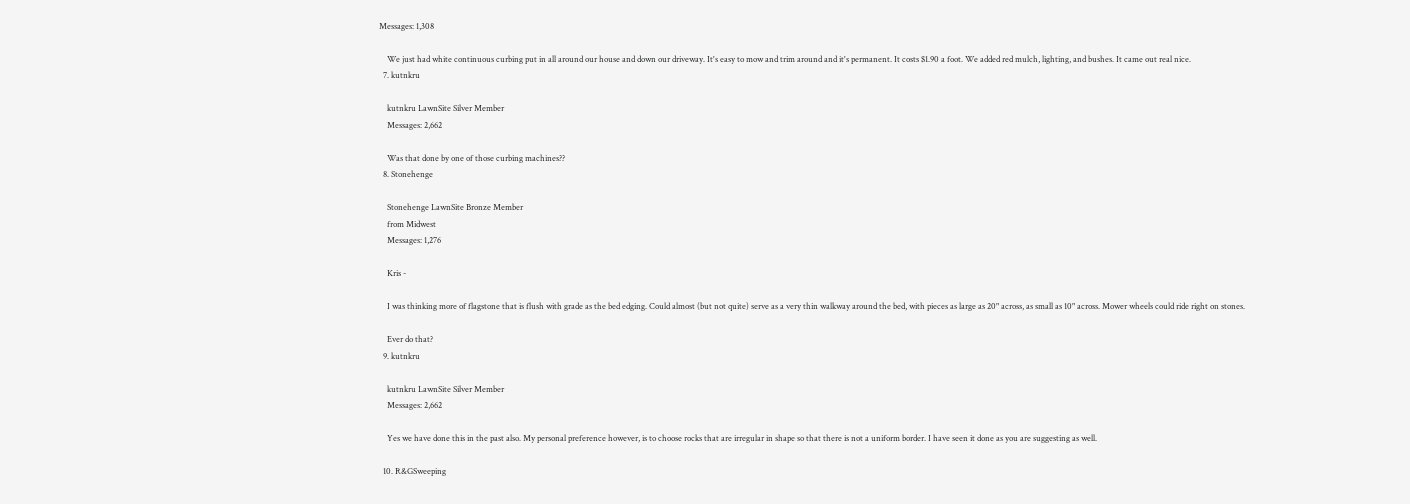Messages: 1,308

    We just had white continuous curbing put in all around our house and down our driveway. It's easy to mow and trim around and it's permanent. It costs $1.90 a foot. We added red mulch, lighting, and bushes. It came out real nice.
  7. kutnkru

    kutnkru LawnSite Silver Member
    Messages: 2,662

    Was that done by one of those curbing machines??
  8. Stonehenge

    Stonehenge LawnSite Bronze Member
    from Midwest
    Messages: 1,276

    Kris -

    I was thinking more of flagstone that is flush with grade as the bed edging. Could almost (but not quite) serve as a very thin walkway around the bed, with pieces as large as 20" across, as small as 10" across. Mower wheels could ride right on stones.

    Ever do that?
  9. kutnkru

    kutnkru LawnSite Silver Member
    Messages: 2,662

    Yes we have done this in the past also. My personal preference however, is to choose rocks that are irregular in shape so that there is not a uniform border. I have seen it done as you are suggesting as well.

  10. R&GSweeping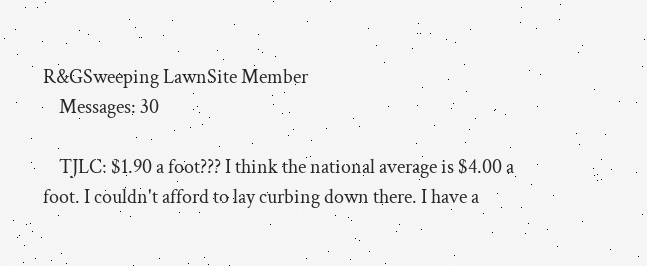R&GSweeping LawnSite Member
    Messages: 30

    TJLC: $1.90 a foot??? I think the national average is $4.00 a foot. I couldn't afford to lay curbing down there. I have a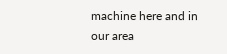machine here and in our area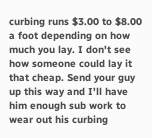curbing runs $3.00 to $8.00 a foot depending on how much you lay. I don't see how someone could lay it that cheap. Send your guy up this way and I'll have him enough sub work to wear out his curbing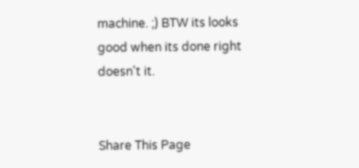machine. ;) BTW its looks good when its done right doesn't it.


Share This Page